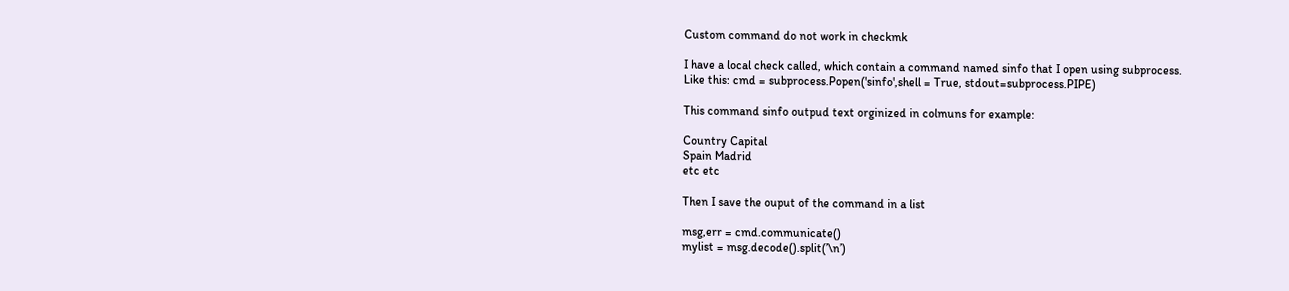Custom command do not work in checkmk

I have a local check called, which contain a command named sinfo that I open using subprocess.
Like this: cmd = subprocess.Popen('sinfo',shell = True, stdout=subprocess.PIPE)

This command sinfo outpud text orginized in colmuns for example:

Country Capital
Spain Madrid
etc etc

Then I save the ouput of the command in a list

msg,err = cmd.communicate()
mylist = msg.decode().split(’\n’)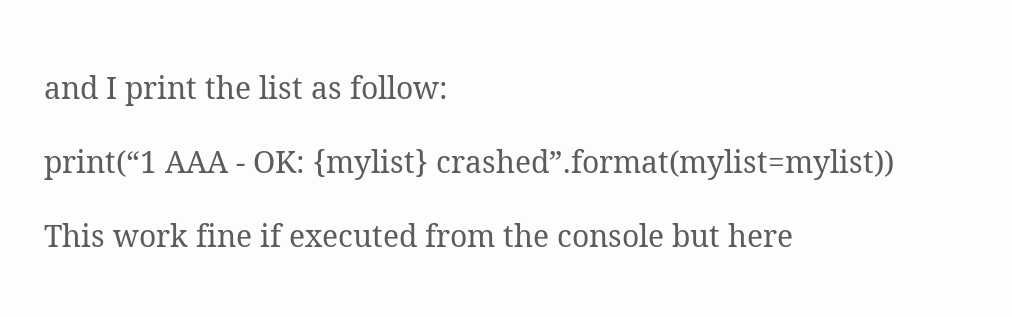and I print the list as follow:

print(“1 AAA - OK: {mylist} crashed”.format(mylist=mylist))

This work fine if executed from the console but here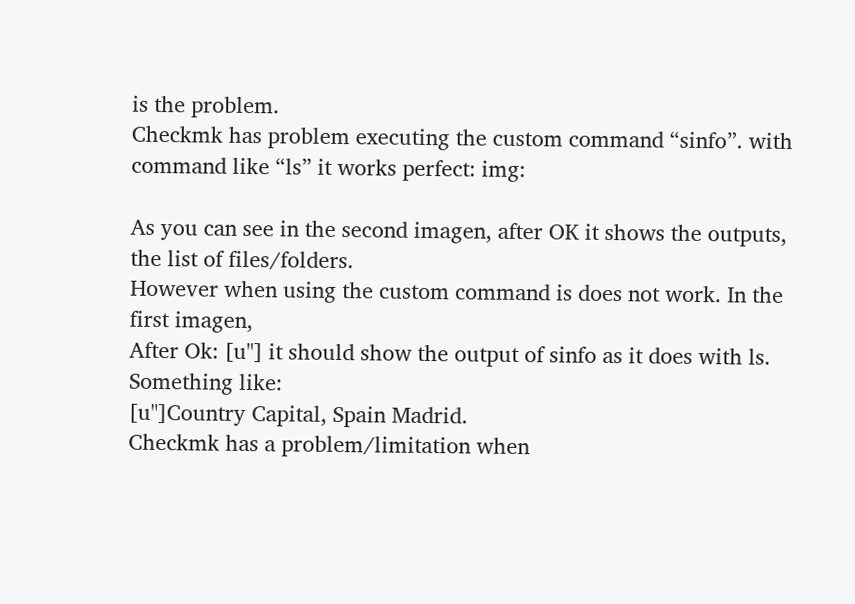is the problem.
Checkmk has problem executing the custom command “sinfo”. with command like “ls” it works perfect: img:

As you can see in the second imagen, after OK it shows the outputs, the list of files/folders.
However when using the custom command is does not work. In the first imagen,
After Ok: [u"] it should show the output of sinfo as it does with ls. Something like:
[u"]Country Capital, Spain Madrid.
Checkmk has a problem/limitation when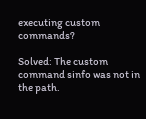executing custom commands?

Solved: The custom command sinfo was not in the path.